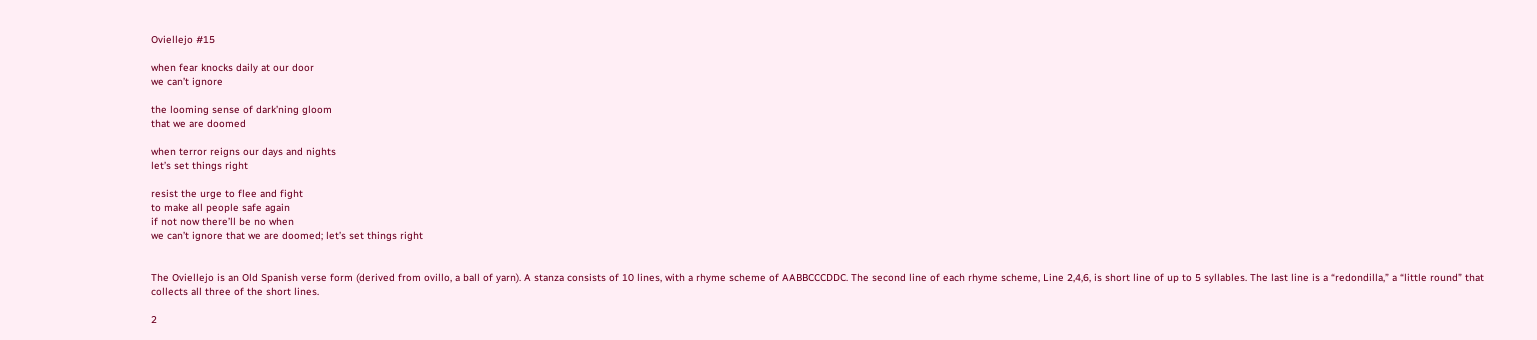Oviellejo #15

when fear knocks daily at our door
we can’t ignore

the looming sense of dark’ning gloom
that we are doomed

when terror reigns our days and nights
let’s set things right

resist the urge to flee and fight
to make all people safe again
if not now there’ll be no when
we can’t ignore that we are doomed; let’s set things right


The Oviellejo is an Old Spanish verse form (derived from ovillo, a ball of yarn). A stanza consists of 10 lines, with a rhyme scheme of AABBCCCDDC. The second line of each rhyme scheme, Line 2,4,6, is short line of up to 5 syllables. The last line is a “redondilla,” a “little round” that collects all three of the short lines.

2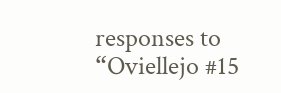responses to “Oviellejo #15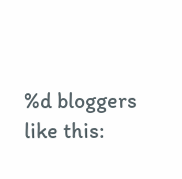%d bloggers like this: